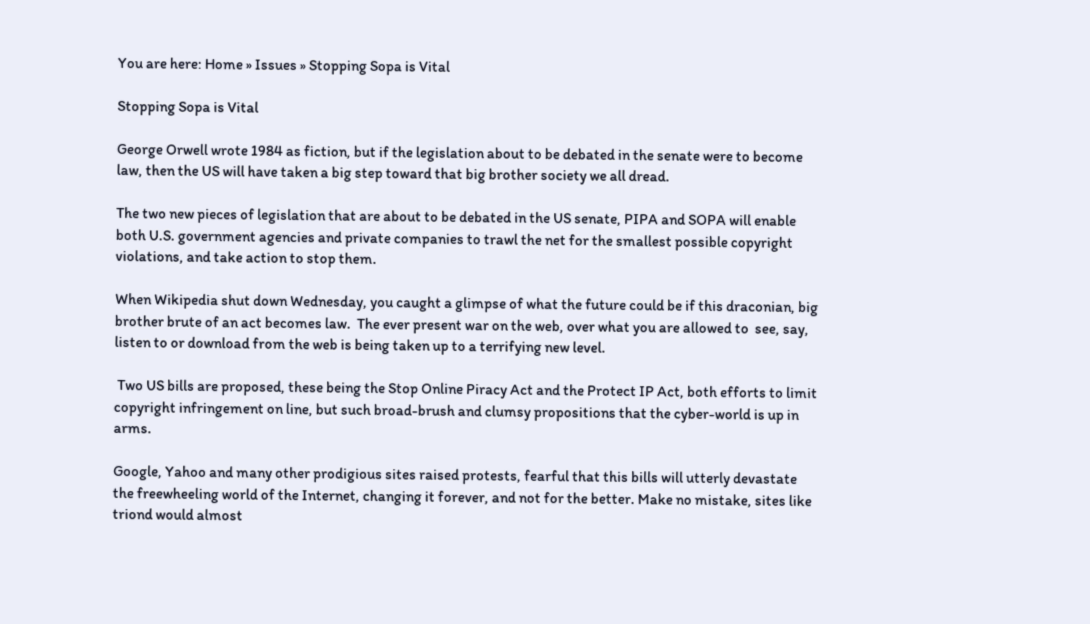You are here: Home » Issues » Stopping Sopa is Vital

Stopping Sopa is Vital

George Orwell wrote 1984 as fiction, but if the legislation about to be debated in the senate were to become law, then the US will have taken a big step toward that big brother society we all dread.

The two new pieces of legislation that are about to be debated in the US senate, PIPA and SOPA will enable both U.S. government agencies and private companies to trawl the net for the smallest possible copyright violations, and take action to stop them.

When Wikipedia shut down Wednesday, you caught a glimpse of what the future could be if this draconian, big brother brute of an act becomes law.  The ever present war on the web, over what you are allowed to  see, say, listen to or download from the web is being taken up to a terrifying new level.

 Two US bills are proposed, these being the Stop Online Piracy Act and the Protect IP Act, both efforts to limit copyright infringement on line, but such broad-brush and clumsy propositions that the cyber-world is up in arms.

Google, Yahoo and many other prodigious sites raised protests, fearful that this bills will utterly devastate the freewheeling world of the Internet, changing it forever, and not for the better. Make no mistake, sites like triond would almost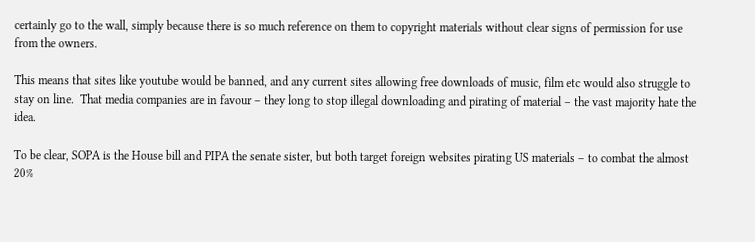certainly go to the wall, simply because there is so much reference on them to copyright materials without clear signs of permission for use from the owners.

This means that sites like youtube would be banned, and any current sites allowing free downloads of music, film etc would also struggle to stay on line.  That media companies are in favour – they long to stop illegal downloading and pirating of material – the vast majority hate the idea.

To be clear, SOPA is the House bill and PIPA the senate sister, but both target foreign websites pirating US materials – to combat the almost 20%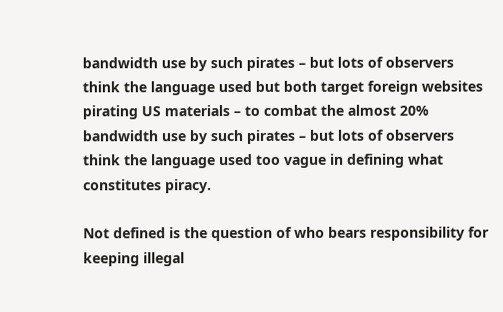bandwidth use by such pirates – but lots of observers think the language used but both target foreign websites pirating US materials – to combat the almost 20% bandwidth use by such pirates – but lots of observers think the language used too vague in defining what constitutes piracy.

Not defined is the question of who bears responsibility for keeping illegal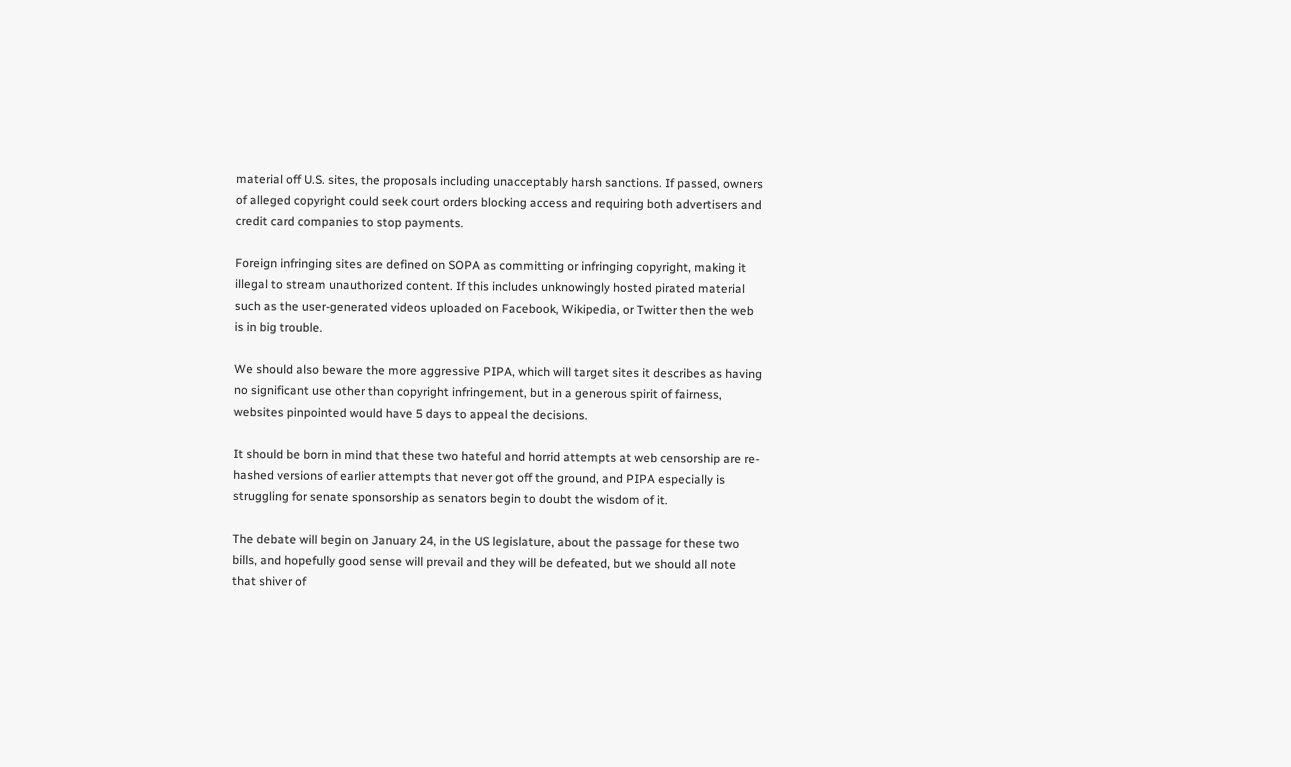material off U.S. sites, the proposals including unacceptably harsh sanctions. If passed, owners of alleged copyright could seek court orders blocking access and requiring both advertisers and credit card companies to stop payments.

Foreign infringing sites are defined on SOPA as committing or infringing copyright, making it illegal to stream unauthorized content. If this includes unknowingly hosted pirated material such as the user-generated videos uploaded on Facebook, Wikipedia, or Twitter then the web is in big trouble.

We should also beware the more aggressive PIPA, which will target sites it describes as having no significant use other than copyright infringement, but in a generous spirit of fairness, websites pinpointed would have 5 days to appeal the decisions.

It should be born in mind that these two hateful and horrid attempts at web censorship are re-hashed versions of earlier attempts that never got off the ground, and PIPA especially is struggling for senate sponsorship as senators begin to doubt the wisdom of it.

The debate will begin on January 24, in the US legislature, about the passage for these two bills, and hopefully good sense will prevail and they will be defeated, but we should all note that shiver of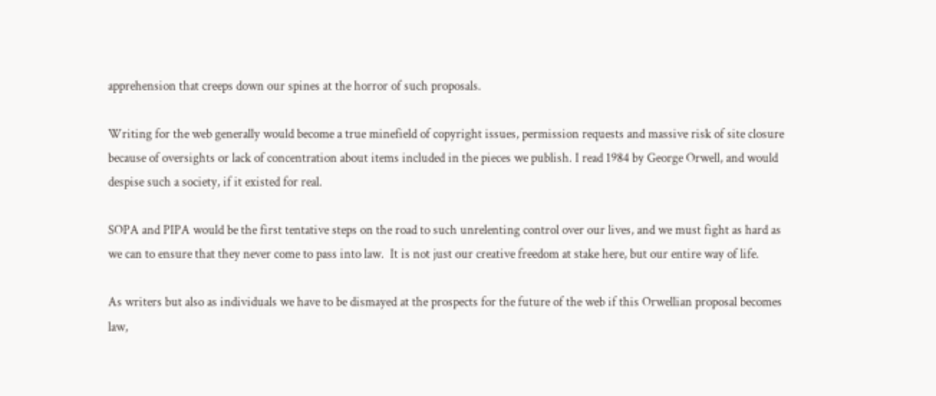apprehension that creeps down our spines at the horror of such proposals.

Writing for the web generally would become a true minefield of copyright issues, permission requests and massive risk of site closure because of oversights or lack of concentration about items included in the pieces we publish. I read 1984 by George Orwell, and would despise such a society, if it existed for real.

SOPA and PIPA would be the first tentative steps on the road to such unrelenting control over our lives, and we must fight as hard as we can to ensure that they never come to pass into law.  It is not just our creative freedom at stake here, but our entire way of life.

As writers but also as individuals we have to be dismayed at the prospects for the future of the web if this Orwellian proposal becomes law,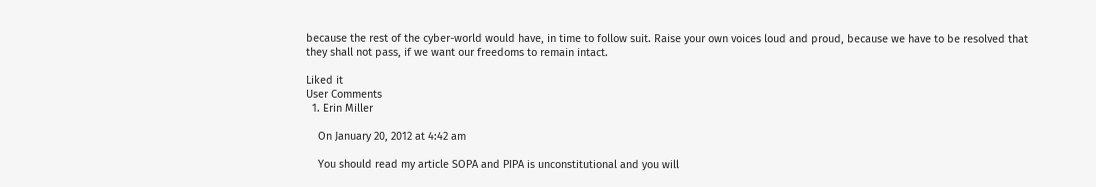because the rest of the cyber-world would have, in time to follow suit. Raise your own voices loud and proud, because we have to be resolved that they shall not pass, if we want our freedoms to remain intact.

Liked it
User Comments
  1. Erin Miller

    On January 20, 2012 at 4:42 am

    You should read my article SOPA and PIPA is unconstitutional and you will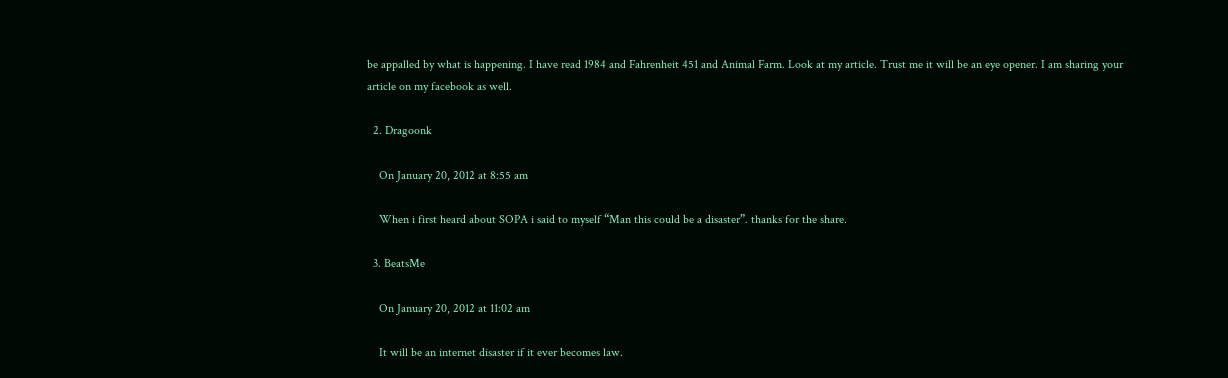be appalled by what is happening. I have read 1984 and Fahrenheit 451 and Animal Farm. Look at my article. Trust me it will be an eye opener. I am sharing your article on my facebook as well.

  2. Dragoonk

    On January 20, 2012 at 8:55 am

    When i first heard about SOPA i said to myself “Man this could be a disaster”. thanks for the share.

  3. BeatsMe

    On January 20, 2012 at 11:02 am

    It will be an internet disaster if it ever becomes law.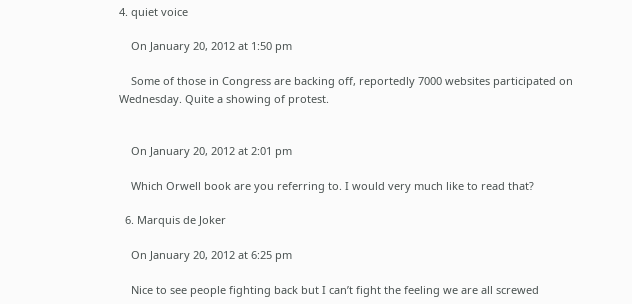4. quiet voice

    On January 20, 2012 at 1:50 pm

    Some of those in Congress are backing off, reportedly 7000 websites participated on Wednesday. Quite a showing of protest.


    On January 20, 2012 at 2:01 pm

    Which Orwell book are you referring to. I would very much like to read that?

  6. Marquis de Joker

    On January 20, 2012 at 6:25 pm

    Nice to see people fighting back but I can’t fight the feeling we are all screwed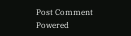Post Comment
Powered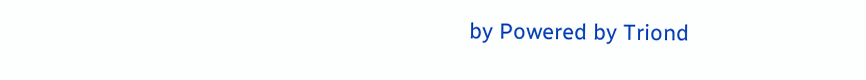by Powered by Triond